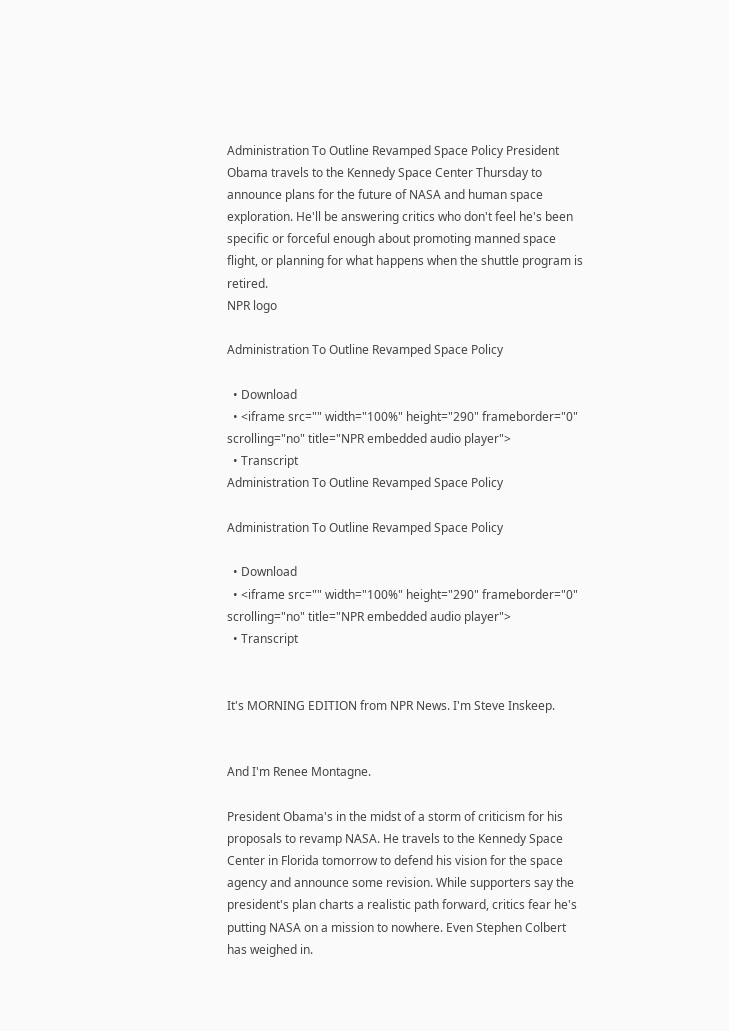Administration To Outline Revamped Space Policy President Obama travels to the Kennedy Space Center Thursday to announce plans for the future of NASA and human space exploration. He'll be answering critics who don't feel he's been specific or forceful enough about promoting manned space flight, or planning for what happens when the shuttle program is retired.
NPR logo

Administration To Outline Revamped Space Policy

  • Download
  • <iframe src="" width="100%" height="290" frameborder="0" scrolling="no" title="NPR embedded audio player">
  • Transcript
Administration To Outline Revamped Space Policy

Administration To Outline Revamped Space Policy

  • Download
  • <iframe src="" width="100%" height="290" frameborder="0" scrolling="no" title="NPR embedded audio player">
  • Transcript


It's MORNING EDITION from NPR News. I'm Steve Inskeep.


And I'm Renee Montagne.

President Obama's in the midst of a storm of criticism for his proposals to revamp NASA. He travels to the Kennedy Space Center in Florida tomorrow to defend his vision for the space agency and announce some revision. While supporters say the president's plan charts a realistic path forward, critics fear he's putting NASA on a mission to nowhere. Even Stephen Colbert has weighed in.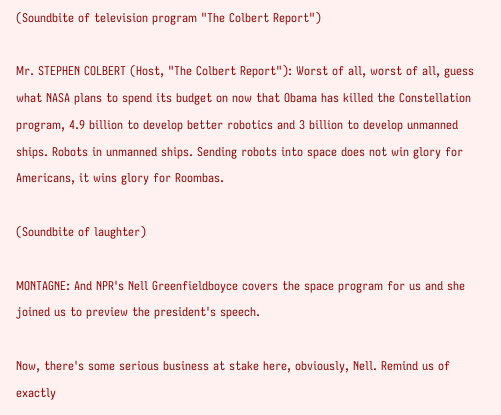(Soundbite of television program "The Colbert Report")

Mr. STEPHEN COLBERT (Host, "The Colbert Report"): Worst of all, worst of all, guess what NASA plans to spend its budget on now that Obama has killed the Constellation program, 4.9 billion to develop better robotics and 3 billion to develop unmanned ships. Robots in unmanned ships. Sending robots into space does not win glory for Americans, it wins glory for Roombas.

(Soundbite of laughter)

MONTAGNE: And NPR's Nell Greenfieldboyce covers the space program for us and she joined us to preview the president's speech.

Now, there's some serious business at stake here, obviously, Nell. Remind us of exactly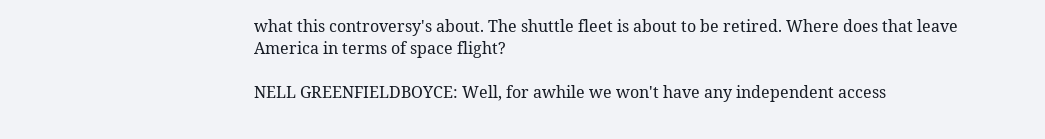what this controversy's about. The shuttle fleet is about to be retired. Where does that leave America in terms of space flight?

NELL GREENFIELDBOYCE: Well, for awhile we won't have any independent access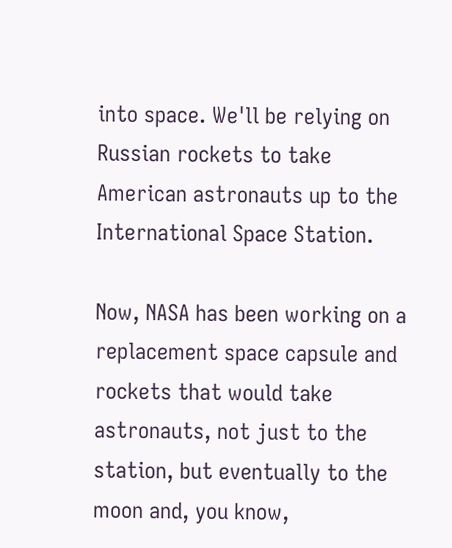into space. We'll be relying on Russian rockets to take American astronauts up to the International Space Station.

Now, NASA has been working on a replacement space capsule and rockets that would take astronauts, not just to the station, but eventually to the moon and, you know,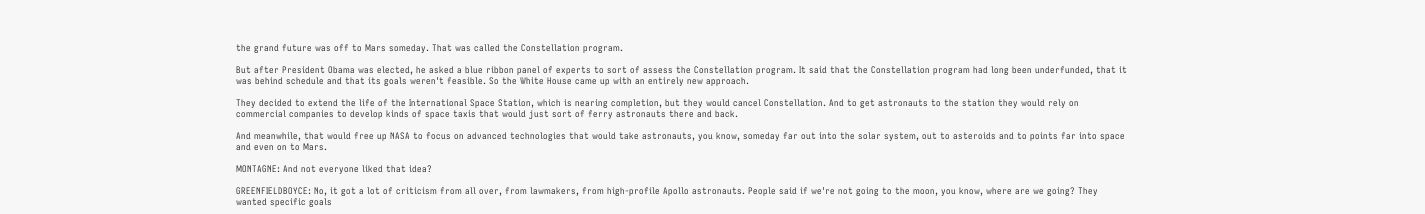the grand future was off to Mars someday. That was called the Constellation program.

But after President Obama was elected, he asked a blue ribbon panel of experts to sort of assess the Constellation program. It said that the Constellation program had long been underfunded, that it was behind schedule and that its goals weren't feasible. So the White House came up with an entirely new approach.

They decided to extend the life of the International Space Station, which is nearing completion, but they would cancel Constellation. And to get astronauts to the station they would rely on commercial companies to develop kinds of space taxis that would just sort of ferry astronauts there and back.

And meanwhile, that would free up NASA to focus on advanced technologies that would take astronauts, you know, someday far out into the solar system, out to asteroids and to points far into space and even on to Mars.

MONTAGNE: And not everyone liked that idea?

GREENFIELDBOYCE: No, it got a lot of criticism from all over, from lawmakers, from high-profile Apollo astronauts. People said if we're not going to the moon, you know, where are we going? They wanted specific goals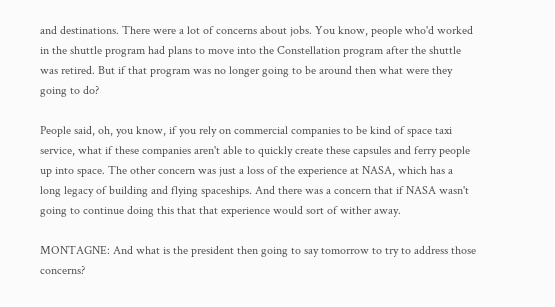and destinations. There were a lot of concerns about jobs. You know, people who'd worked in the shuttle program had plans to move into the Constellation program after the shuttle was retired. But if that program was no longer going to be around then what were they going to do?

People said, oh, you know, if you rely on commercial companies to be kind of space taxi service, what if these companies aren't able to quickly create these capsules and ferry people up into space. The other concern was just a loss of the experience at NASA, which has a long legacy of building and flying spaceships. And there was a concern that if NASA wasn't going to continue doing this that that experience would sort of wither away.

MONTAGNE: And what is the president then going to say tomorrow to try to address those concerns?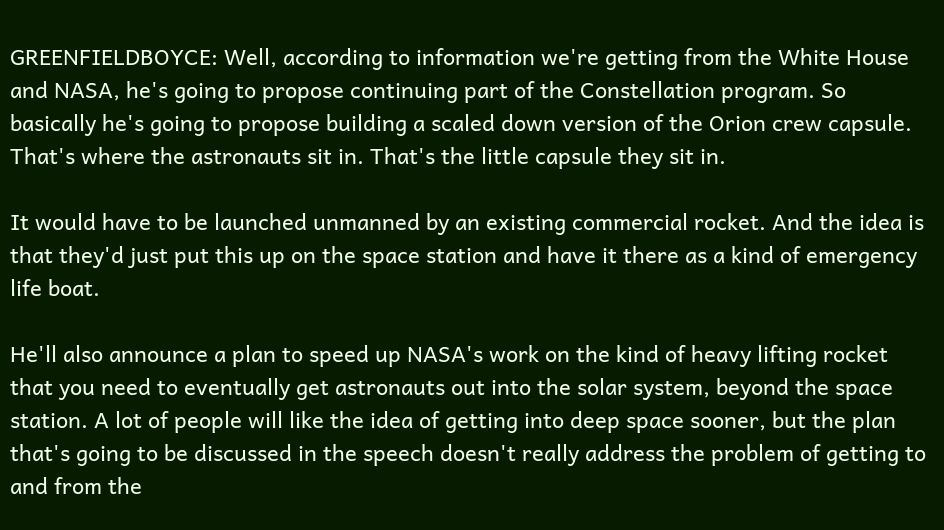GREENFIELDBOYCE: Well, according to information we're getting from the White House and NASA, he's going to propose continuing part of the Constellation program. So basically he's going to propose building a scaled down version of the Orion crew capsule. That's where the astronauts sit in. That's the little capsule they sit in.

It would have to be launched unmanned by an existing commercial rocket. And the idea is that they'd just put this up on the space station and have it there as a kind of emergency life boat.

He'll also announce a plan to speed up NASA's work on the kind of heavy lifting rocket that you need to eventually get astronauts out into the solar system, beyond the space station. A lot of people will like the idea of getting into deep space sooner, but the plan that's going to be discussed in the speech doesn't really address the problem of getting to and from the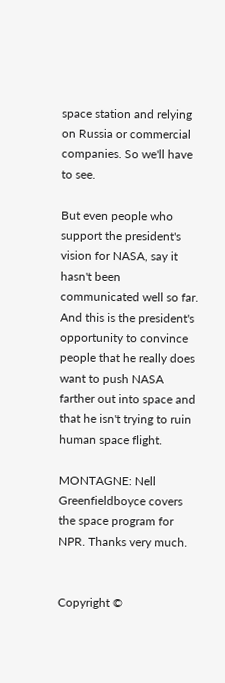space station and relying on Russia or commercial companies. So we'll have to see.

But even people who support the president's vision for NASA, say it hasn't been communicated well so far. And this is the president's opportunity to convince people that he really does want to push NASA farther out into space and that he isn't trying to ruin human space flight.

MONTAGNE: Nell Greenfieldboyce covers the space program for NPR. Thanks very much.


Copyright ©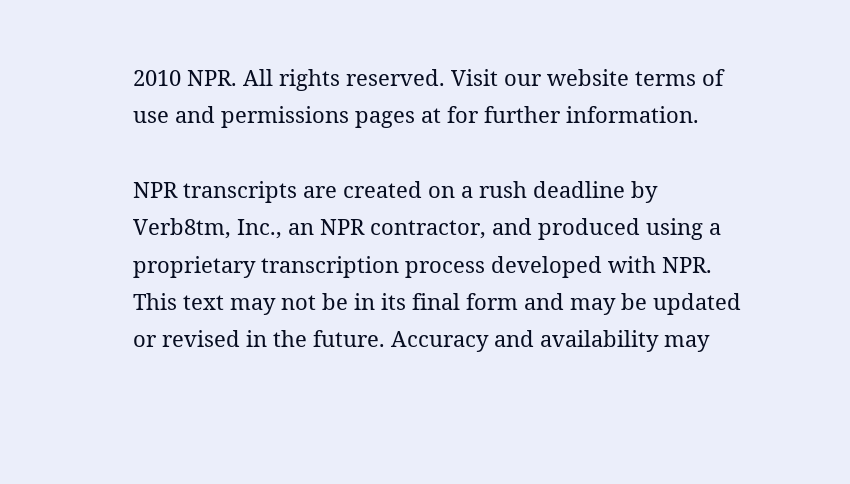2010 NPR. All rights reserved. Visit our website terms of use and permissions pages at for further information.

NPR transcripts are created on a rush deadline by Verb8tm, Inc., an NPR contractor, and produced using a proprietary transcription process developed with NPR. This text may not be in its final form and may be updated or revised in the future. Accuracy and availability may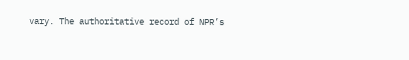vary. The authoritative record of NPR’s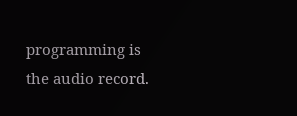programming is the audio record.